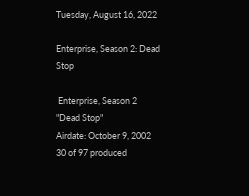Tuesday, August 16, 2022

Enterprise, Season 2: Dead Stop

 Enterprise, Season 2
"Dead Stop"
Airdate: October 9, 2002
30 of 97 produced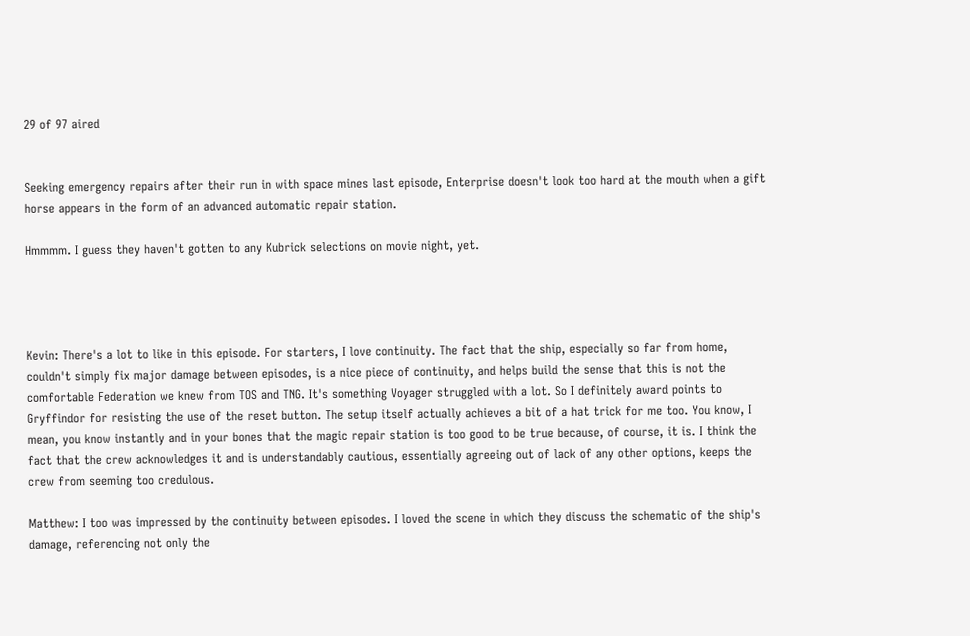29 of 97 aired


Seeking emergency repairs after their run in with space mines last episode, Enterprise doesn't look too hard at the mouth when a gift horse appears in the form of an advanced automatic repair station.

Hmmmm. I guess they haven't gotten to any Kubrick selections on movie night, yet.




Kevin: There's a lot to like in this episode. For starters, I love continuity. The fact that the ship, especially so far from home, couldn't simply fix major damage between episodes, is a nice piece of continuity, and helps build the sense that this is not the comfortable Federation we knew from TOS and TNG. It's something Voyager struggled with a lot. So I definitely award points to Gryffindor for resisting the use of the reset button. The setup itself actually achieves a bit of a hat trick for me too. You know, I mean, you know instantly and in your bones that the magic repair station is too good to be true because, of course, it is. I think the fact that the crew acknowledges it and is understandably cautious, essentially agreeing out of lack of any other options, keeps the crew from seeming too credulous.

Matthew: I too was impressed by the continuity between episodes. I loved the scene in which they discuss the schematic of the ship's damage, referencing not only the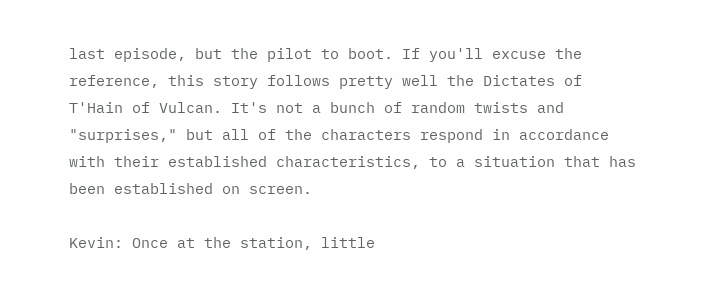last episode, but the pilot to boot. If you'll excuse the reference, this story follows pretty well the Dictates of T'Hain of Vulcan. It's not a bunch of random twists and "surprises," but all of the characters respond in accordance with their established characteristics, to a situation that has been established on screen.

Kevin: Once at the station, little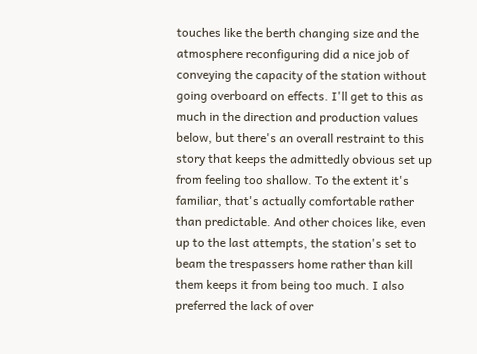touches like the berth changing size and the atmosphere reconfiguring did a nice job of conveying the capacity of the station without going overboard on effects. I'll get to this as much in the direction and production values below, but there's an overall restraint to this story that keeps the admittedly obvious set up from feeling too shallow. To the extent it's familiar, that's actually comfortable rather than predictable. And other choices like, even up to the last attempts, the station's set to beam the trespassers home rather than kill them keeps it from being too much. I also preferred the lack of over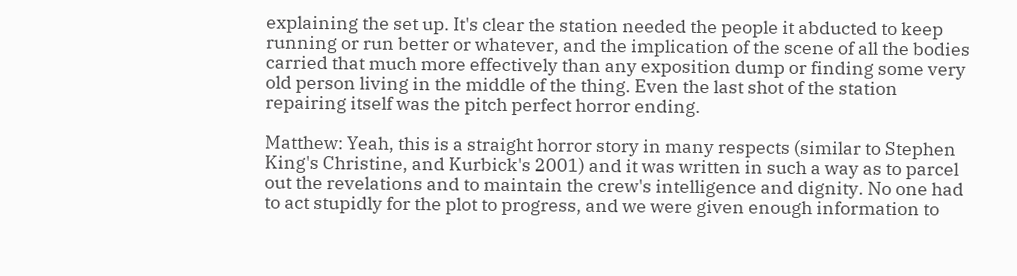explaining the set up. It's clear the station needed the people it abducted to keep running or run better or whatever, and the implication of the scene of all the bodies carried that much more effectively than any exposition dump or finding some very old person living in the middle of the thing. Even the last shot of the station repairing itself was the pitch perfect horror ending.

Matthew: Yeah, this is a straight horror story in many respects (similar to Stephen King's Christine, and Kurbick's 2001) and it was written in such a way as to parcel out the revelations and to maintain the crew's intelligence and dignity. No one had to act stupidly for the plot to progress, and we were given enough information to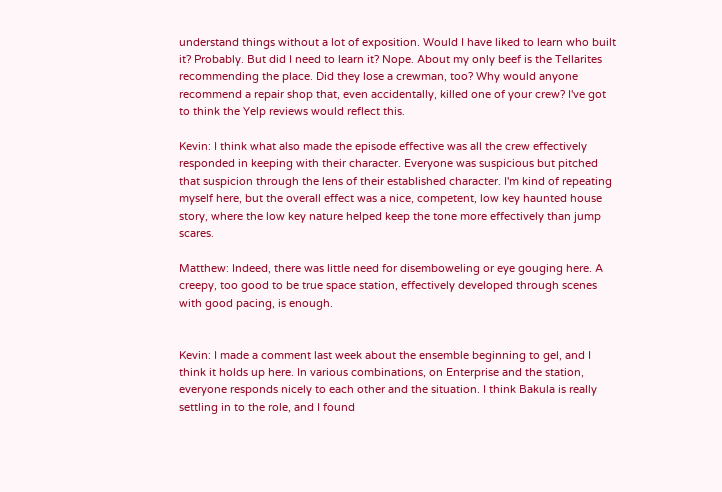understand things without a lot of exposition. Would I have liked to learn who built it? Probably. But did I need to learn it? Nope. About my only beef is the Tellarites recommending the place. Did they lose a crewman, too? Why would anyone recommend a repair shop that, even accidentally, killed one of your crew? I've got to think the Yelp reviews would reflect this.

Kevin: I think what also made the episode effective was all the crew effectively responded in keeping with their character. Everyone was suspicious but pitched that suspicion through the lens of their established character. I'm kind of repeating myself here, but the overall effect was a nice, competent, low key haunted house story, where the low key nature helped keep the tone more effectively than jump scares.

Matthew: Indeed, there was little need for disemboweling or eye gouging here. A creepy, too good to be true space station, effectively developed through scenes with good pacing, is enough.


Kevin: I made a comment last week about the ensemble beginning to gel, and I think it holds up here. In various combinations, on Enterprise and the station, everyone responds nicely to each other and the situation. I think Bakula is really settling in to the role, and I found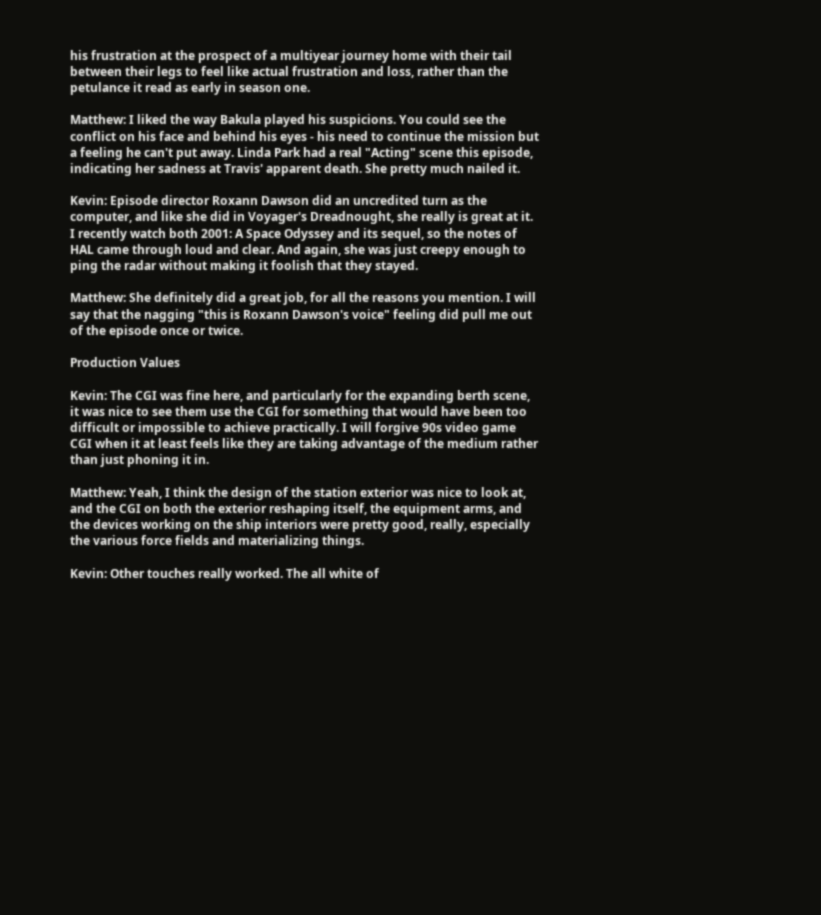his frustration at the prospect of a multiyear journey home with their tail between their legs to feel like actual frustration and loss, rather than the petulance it read as early in season one.

Matthew: I liked the way Bakula played his suspicions. You could see the conflict on his face and behind his eyes - his need to continue the mission but a feeling he can't put away. Linda Park had a real "Acting" scene this episode, indicating her sadness at Travis' apparent death. She pretty much nailed it.

Kevin: Episode director Roxann Dawson did an uncredited turn as the computer, and like she did in Voyager's Dreadnought, she really is great at it. I recently watch both 2001: A Space Odyssey and its sequel, so the notes of HAL came through loud and clear. And again, she was just creepy enough to ping the radar without making it foolish that they stayed.

Matthew: She definitely did a great job, for all the reasons you mention. I will say that the nagging "this is Roxann Dawson's voice" feeling did pull me out of the episode once or twice.

Production Values

Kevin: The CGI was fine here, and particularly for the expanding berth scene, it was nice to see them use the CGI for something that would have been too difficult or impossible to achieve practically. I will forgive 90s video game CGI when it at least feels like they are taking advantage of the medium rather than just phoning it in.

Matthew: Yeah, I think the design of the station exterior was nice to look at, and the CGI on both the exterior reshaping itself, the equipment arms, and the devices working on the ship interiors were pretty good, really, especially the various force fields and materializing things.

Kevin: Other touches really worked. The all white of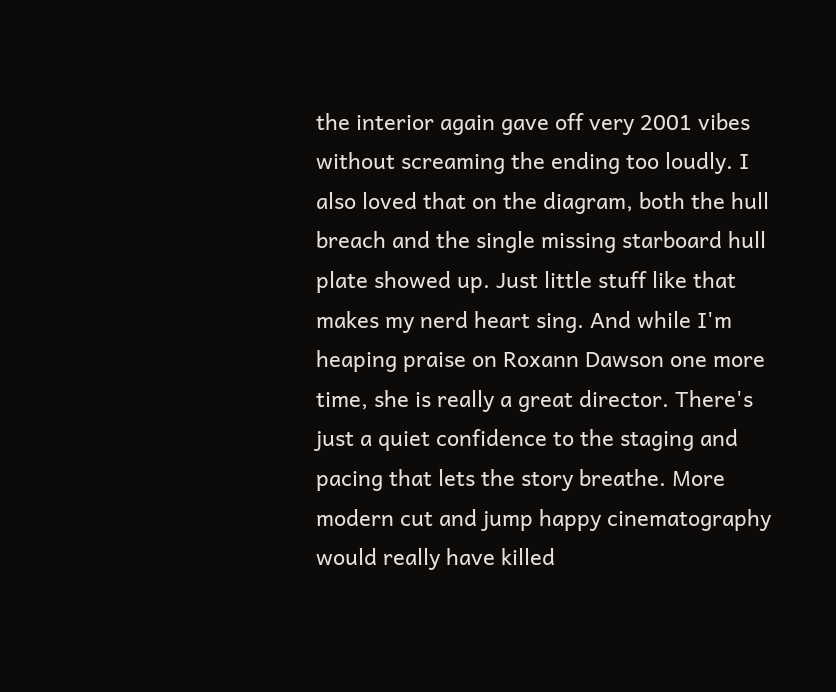the interior again gave off very 2001 vibes without screaming the ending too loudly. I also loved that on the diagram, both the hull breach and the single missing starboard hull plate showed up. Just little stuff like that makes my nerd heart sing. And while I'm heaping praise on Roxann Dawson one more time, she is really a great director. There's just a quiet confidence to the staging and pacing that lets the story breathe. More modern cut and jump happy cinematography would really have killed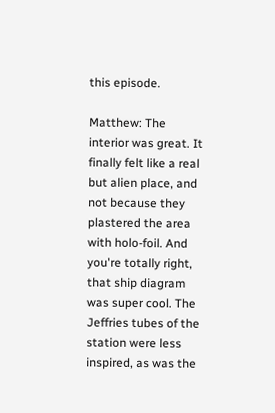this episode.

Matthew: The interior was great. It finally felt like a real but alien place, and not because they plastered the area with holo-foil. And you're totally right, that ship diagram was super cool. The Jeffries tubes of the station were less inspired, as was the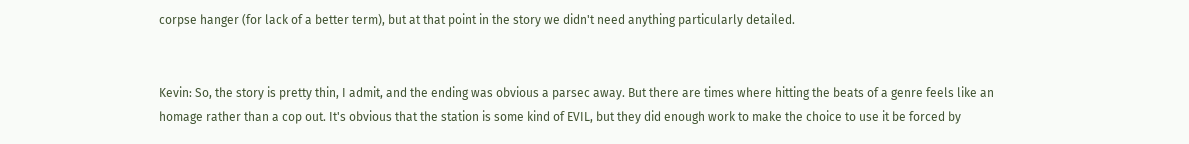corpse hanger (for lack of a better term), but at that point in the story we didn't need anything particularly detailed.


Kevin: So, the story is pretty thin, I admit, and the ending was obvious a parsec away. But there are times where hitting the beats of a genre feels like an homage rather than a cop out. It's obvious that the station is some kind of EVIL, but they did enough work to make the choice to use it be forced by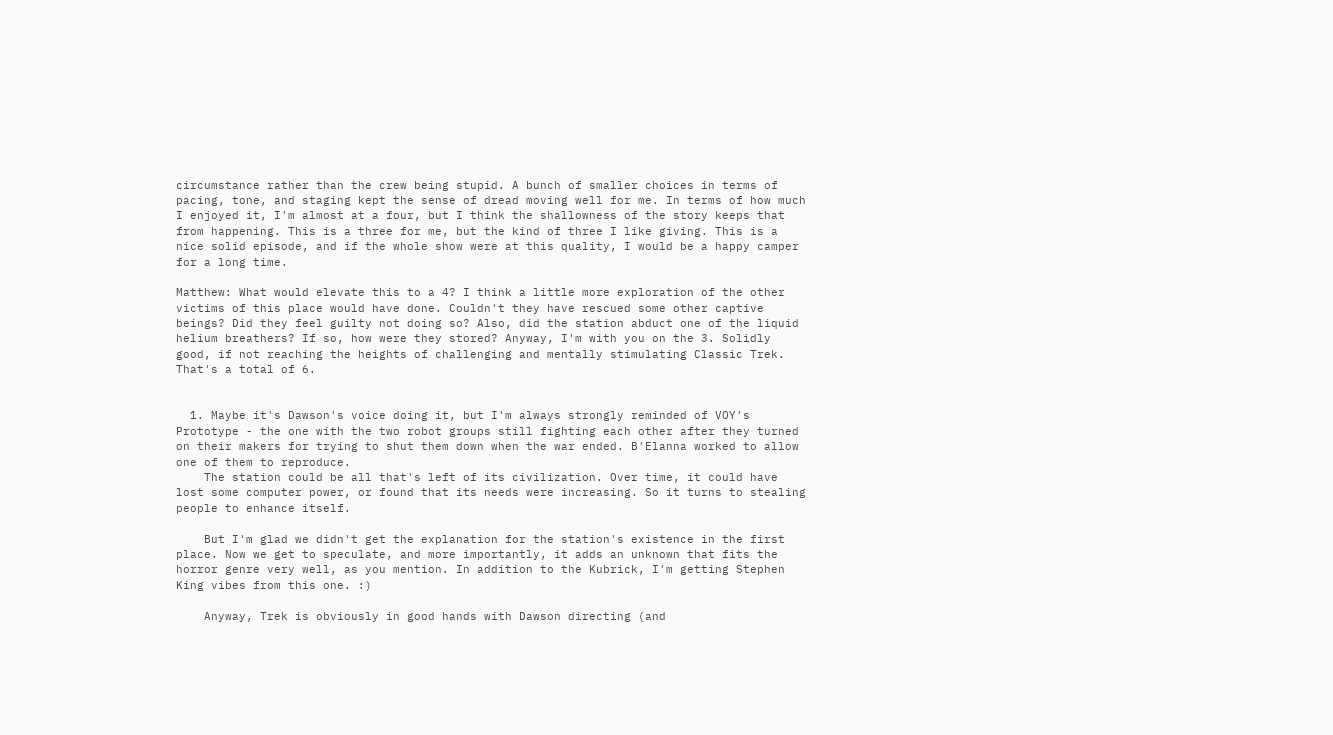circumstance rather than the crew being stupid. A bunch of smaller choices in terms of pacing, tone, and staging kept the sense of dread moving well for me. In terms of how much I enjoyed it, I'm almost at a four, but I think the shallowness of the story keeps that from happening. This is a three for me, but the kind of three I like giving. This is a nice solid episode, and if the whole show were at this quality, I would be a happy camper for a long time.

Matthew: What would elevate this to a 4? I think a little more exploration of the other victims of this place would have done. Couldn't they have rescued some other captive beings? Did they feel guilty not doing so? Also, did the station abduct one of the liquid helium breathers? If so, how were they stored? Anyway, I'm with you on the 3. Solidly good, if not reaching the heights of challenging and mentally stimulating Classic Trek. That's a total of 6.


  1. Maybe it's Dawson's voice doing it, but I'm always strongly reminded of VOY's Prototype - the one with the two robot groups still fighting each other after they turned on their makers for trying to shut them down when the war ended. B'Elanna worked to allow one of them to reproduce.
    The station could be all that's left of its civilization. Over time, it could have lost some computer power, or found that its needs were increasing. So it turns to stealing people to enhance itself.

    But I'm glad we didn't get the explanation for the station's existence in the first place. Now we get to speculate, and more importantly, it adds an unknown that fits the horror genre very well, as you mention. In addition to the Kubrick, I'm getting Stephen King vibes from this one. :)

    Anyway, Trek is obviously in good hands with Dawson directing (and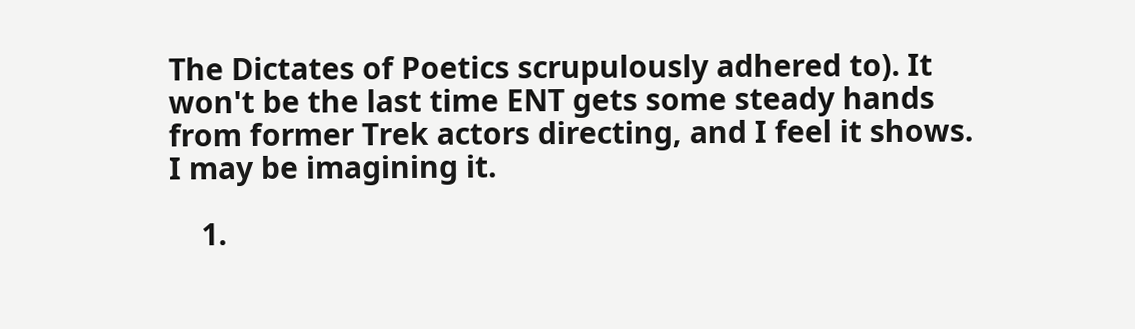The Dictates of Poetics scrupulously adhered to). It won't be the last time ENT gets some steady hands from former Trek actors directing, and I feel it shows. I may be imagining it.

    1.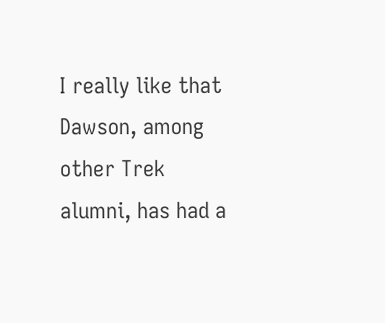I really like that Dawson, among other Trek alumni, has had a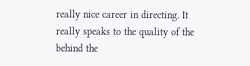really nice career in directing. It really speaks to the quality of the behind the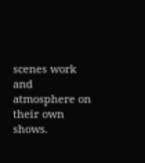scenes work and atmosphere on their own shows.